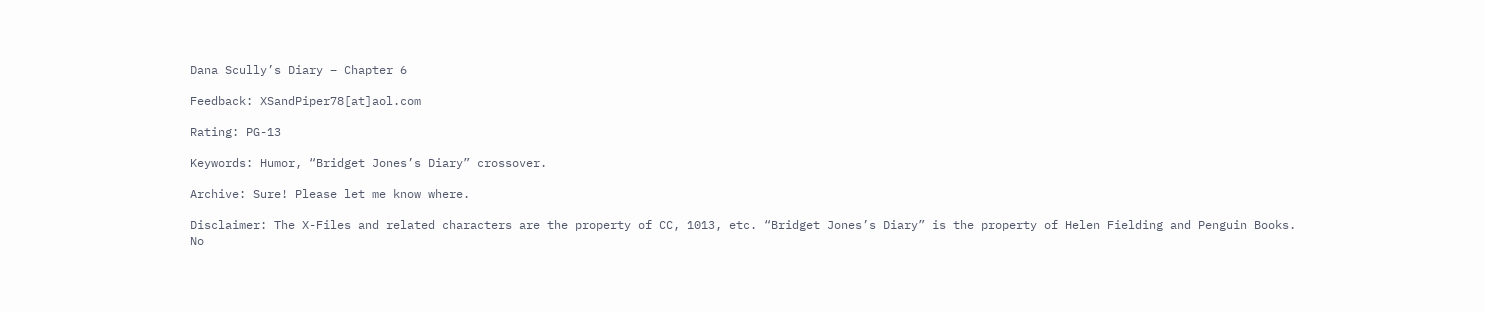Dana Scully’s Diary – Chapter 6

Feedback: XSandPiper78[at]aol.com

Rating: PG-13

Keywords: Humor, “Bridget Jones’s Diary” crossover.

Archive: Sure! Please let me know where.

Disclaimer: The X-Files and related characters are the property of CC, 1013, etc. “Bridget Jones’s Diary” is the property of Helen Fielding and Penguin Books. No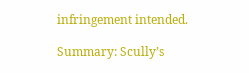infringement intended.

Summary: Scully’s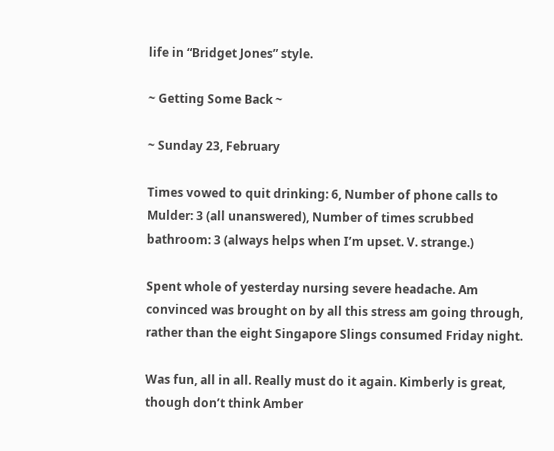life in “Bridget Jones” style.

~ Getting Some Back ~

~ Sunday 23, February

Times vowed to quit drinking: 6, Number of phone calls to
Mulder: 3 (all unanswered), Number of times scrubbed
bathroom: 3 (always helps when I’m upset. V. strange.)

Spent whole of yesterday nursing severe headache. Am
convinced was brought on by all this stress am going through,
rather than the eight Singapore Slings consumed Friday night.

Was fun, all in all. Really must do it again. Kimberly is great,
though don’t think Amber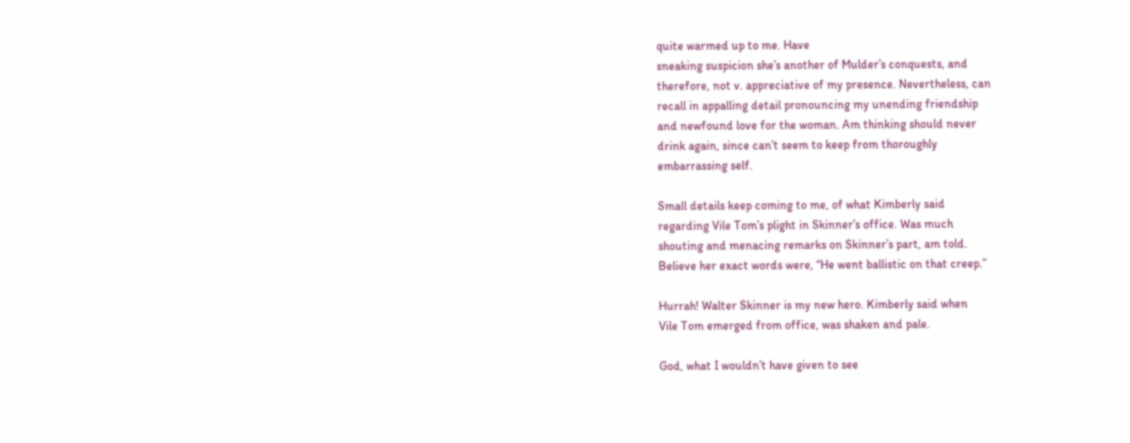quite warmed up to me. Have
sneaking suspicion she’s another of Mulder’s conquests, and
therefore, not v. appreciative of my presence. Nevertheless, can
recall in appalling detail pronouncing my unending friendship
and newfound love for the woman. Am thinking should never
drink again, since can’t seem to keep from thoroughly
embarrassing self.

Small details keep coming to me, of what Kimberly said
regarding Vile Tom’s plight in Skinner’s office. Was much
shouting and menacing remarks on Skinner’s part, am told.
Believe her exact words were, “He went ballistic on that creep.”

Hurrah! Walter Skinner is my new hero. Kimberly said when
Vile Tom emerged from office, was shaken and pale.

God, what I wouldn’t have given to see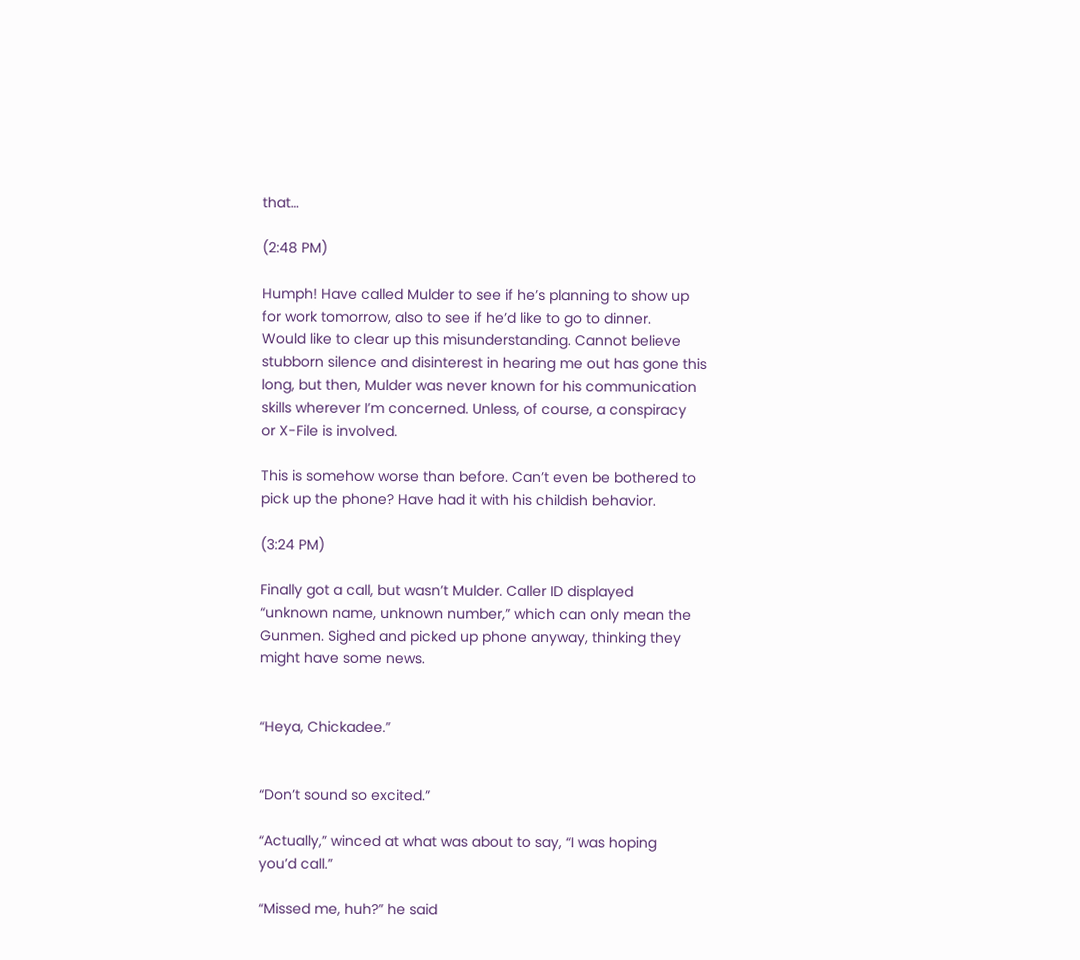that…

(2:48 PM)

Humph! Have called Mulder to see if he’s planning to show up
for work tomorrow, also to see if he’d like to go to dinner.
Would like to clear up this misunderstanding. Cannot believe
stubborn silence and disinterest in hearing me out has gone this
long, but then, Mulder was never known for his communication
skills wherever I’m concerned. Unless, of course, a conspiracy
or X-File is involved.

This is somehow worse than before. Can’t even be bothered to
pick up the phone? Have had it with his childish behavior.

(3:24 PM)

Finally got a call, but wasn’t Mulder. Caller ID displayed
“unknown name, unknown number,” which can only mean the
Gunmen. Sighed and picked up phone anyway, thinking they
might have some news.


“Heya, Chickadee.”


“Don’t sound so excited.”

“Actually,” winced at what was about to say, “I was hoping
you’d call.”

“Missed me, huh?” he said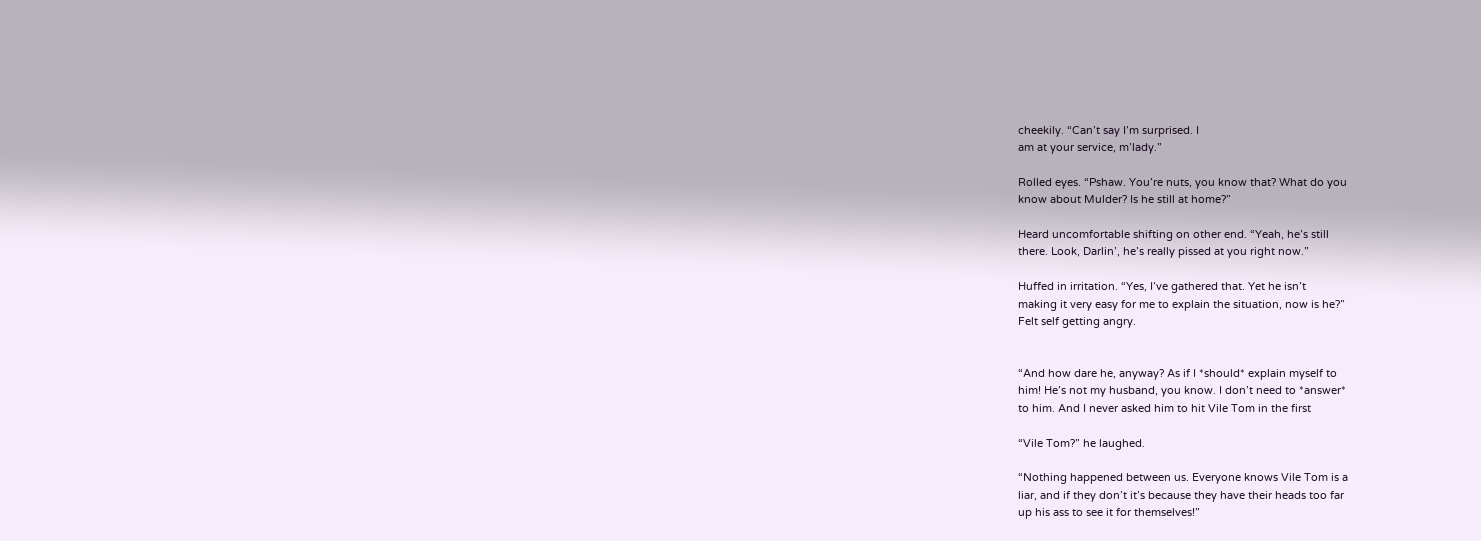cheekily. “Can’t say I’m surprised. I
am at your service, m’lady.”

Rolled eyes. “Pshaw. You’re nuts, you know that? What do you
know about Mulder? Is he still at home?”

Heard uncomfortable shifting on other end. “Yeah, he’s still
there. Look, Darlin’, he’s really pissed at you right now.”

Huffed in irritation. “Yes, I’ve gathered that. Yet he isn’t
making it very easy for me to explain the situation, now is he?”
Felt self getting angry.


“And how dare he, anyway? As if I *should* explain myself to
him! He’s not my husband, you know. I don’t need to *answer*
to him. And I never asked him to hit Vile Tom in the first

“Vile Tom?” he laughed.

“Nothing happened between us. Everyone knows Vile Tom is a
liar, and if they don’t it’s because they have their heads too far
up his ass to see it for themselves!”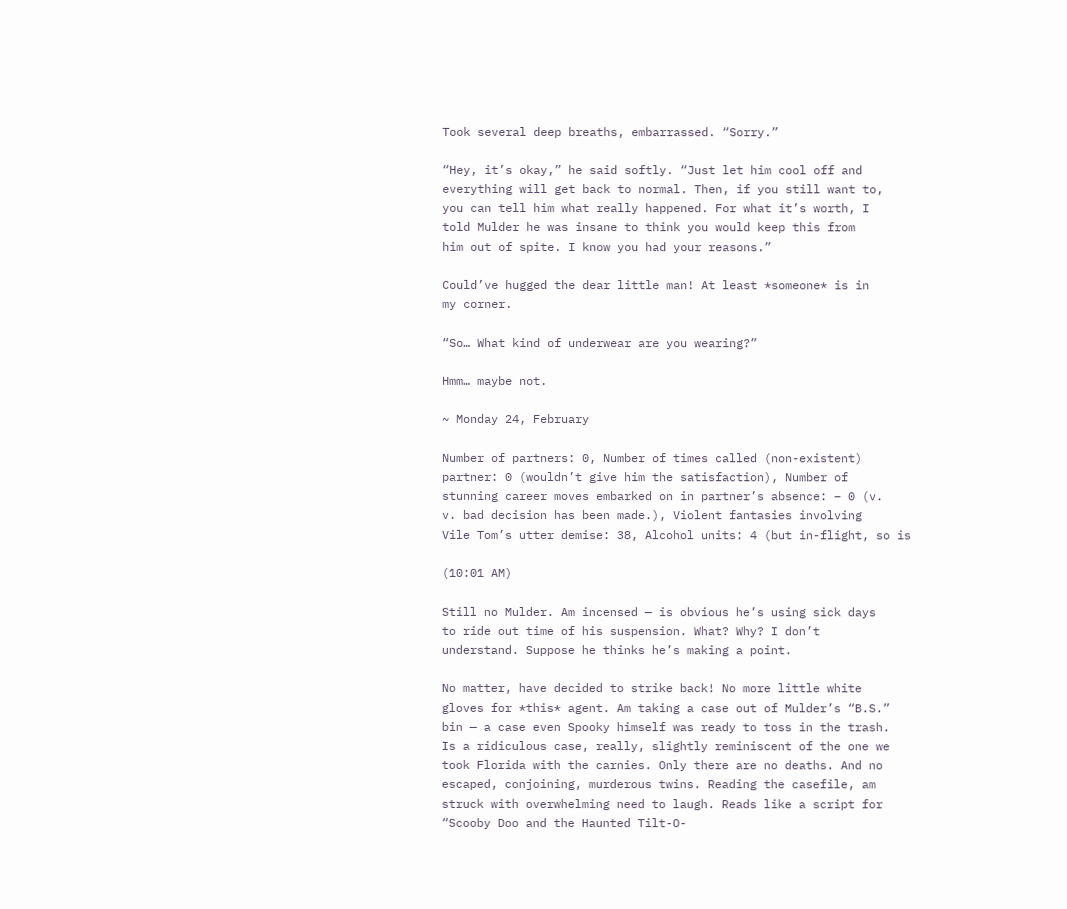Took several deep breaths, embarrassed. “Sorry.”

“Hey, it’s okay,” he said softly. “Just let him cool off and
everything will get back to normal. Then, if you still want to,
you can tell him what really happened. For what it’s worth, I
told Mulder he was insane to think you would keep this from
him out of spite. I know you had your reasons.”

Could’ve hugged the dear little man! At least *someone* is in
my corner.

“So… What kind of underwear are you wearing?”

Hmm… maybe not.

~ Monday 24, February

Number of partners: 0, Number of times called (non-existent)
partner: 0 (wouldn’t give him the satisfaction), Number of
stunning career moves embarked on in partner’s absence: – 0 (v.
v. bad decision has been made.), Violent fantasies involving
Vile Tom’s utter demise: 38, Alcohol units: 4 (but in-flight, so is

(10:01 AM)

Still no Mulder. Am incensed — is obvious he’s using sick days
to ride out time of his suspension. What? Why? I don’t
understand. Suppose he thinks he’s making a point.

No matter, have decided to strike back! No more little white
gloves for *this* agent. Am taking a case out of Mulder’s “B.S.”
bin — a case even Spooky himself was ready to toss in the trash.
Is a ridiculous case, really, slightly reminiscent of the one we
took Florida with the carnies. Only there are no deaths. And no
escaped, conjoining, murderous twins. Reading the casefile, am
struck with overwhelming need to laugh. Reads like a script for
“Scooby Doo and the Haunted Tilt-O-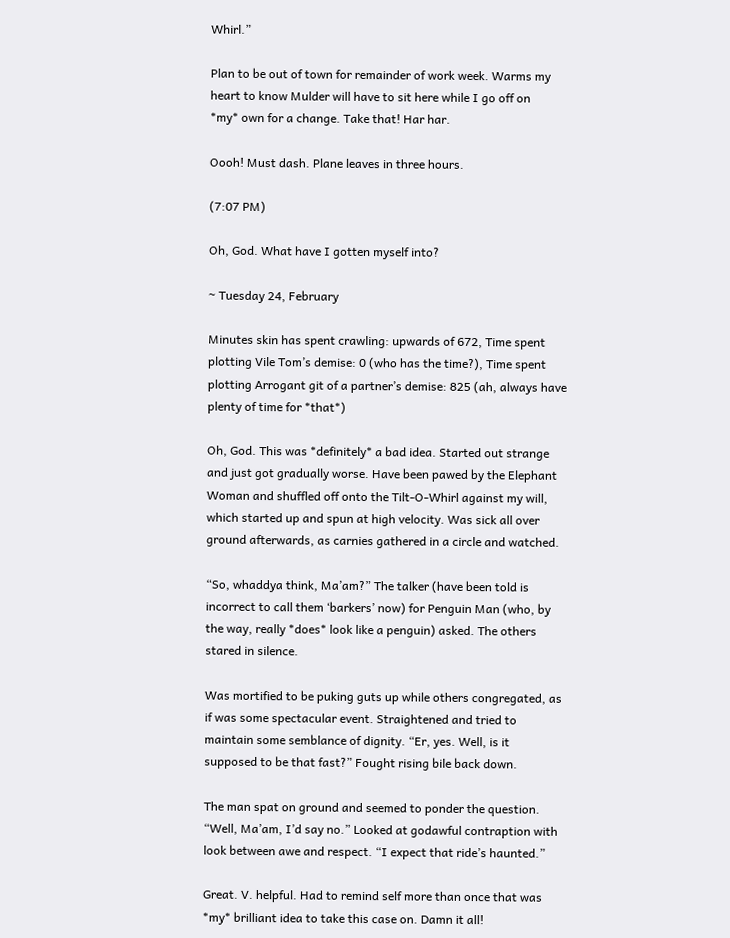Whirl.”

Plan to be out of town for remainder of work week. Warms my
heart to know Mulder will have to sit here while I go off on
*my* own for a change. Take that! Har har.

Oooh! Must dash. Plane leaves in three hours.

(7:07 PM)

Oh, God. What have I gotten myself into?

~ Tuesday 24, February

Minutes skin has spent crawling: upwards of 672, Time spent
plotting Vile Tom’s demise: 0 (who has the time?), Time spent
plotting Arrogant git of a partner’s demise: 825 (ah, always have
plenty of time for *that*)

Oh, God. This was *definitely* a bad idea. Started out strange
and just got gradually worse. Have been pawed by the Elephant
Woman and shuffled off onto the Tilt-O-Whirl against my will,
which started up and spun at high velocity. Was sick all over
ground afterwards, as carnies gathered in a circle and watched.

“So, whaddya think, Ma’am?” The talker (have been told is
incorrect to call them ‘barkers’ now) for Penguin Man (who, by
the way, really *does* look like a penguin) asked. The others
stared in silence.

Was mortified to be puking guts up while others congregated, as
if was some spectacular event. Straightened and tried to
maintain some semblance of dignity. “Er, yes. Well, is it
supposed to be that fast?” Fought rising bile back down.

The man spat on ground and seemed to ponder the question.
“Well, Ma’am, I’d say no.” Looked at godawful contraption with
look between awe and respect. “I expect that ride’s haunted.”

Great. V. helpful. Had to remind self more than once that was
*my* brilliant idea to take this case on. Damn it all!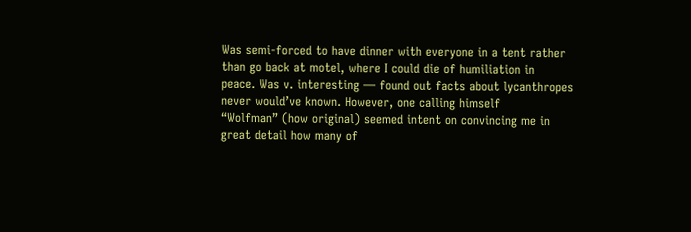Was semi-forced to have dinner with everyone in a tent rather
than go back at motel, where I could die of humiliation in
peace. Was v. interesting — found out facts about lycanthropes
never would’ve known. However, one calling himself
“Wolfman” (how original) seemed intent on convincing me in
great detail how many of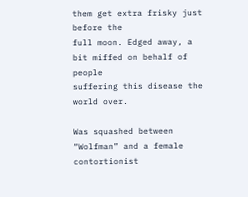them get extra frisky just before the
full moon. Edged away, a bit miffed on behalf of people
suffering this disease the world over.

Was squashed between “Wolfman” and a female contortionist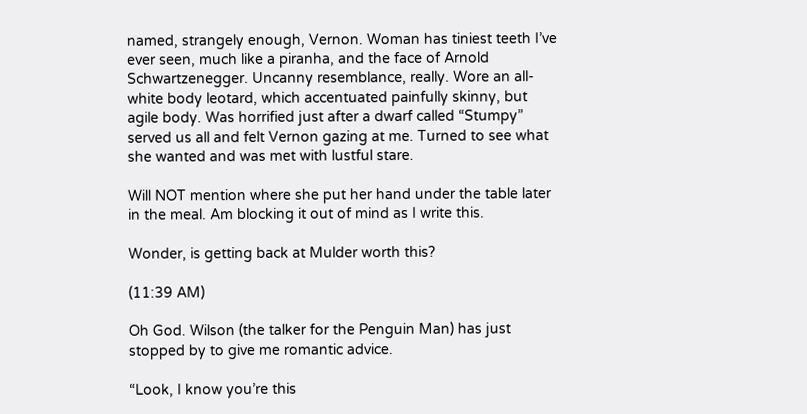named, strangely enough, Vernon. Woman has tiniest teeth I’ve
ever seen, much like a piranha, and the face of Arnold
Schwartzenegger. Uncanny resemblance, really. Wore an all-
white body leotard, which accentuated painfully skinny, but
agile body. Was horrified just after a dwarf called “Stumpy”
served us all and felt Vernon gazing at me. Turned to see what
she wanted and was met with lustful stare.

Will NOT mention where she put her hand under the table later
in the meal. Am blocking it out of mind as I write this.

Wonder, is getting back at Mulder worth this?

(11:39 AM)

Oh God. Wilson (the talker for the Penguin Man) has just
stopped by to give me romantic advice.

“Look, I know you’re this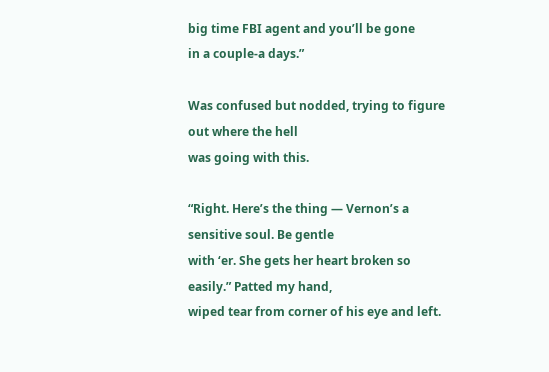big time FBI agent and you’ll be gone
in a couple-a days.”

Was confused but nodded, trying to figure out where the hell
was going with this.

“Right. Here’s the thing — Vernon’s a sensitive soul. Be gentle
with ‘er. She gets her heart broken so easily.” Patted my hand,
wiped tear from corner of his eye and left.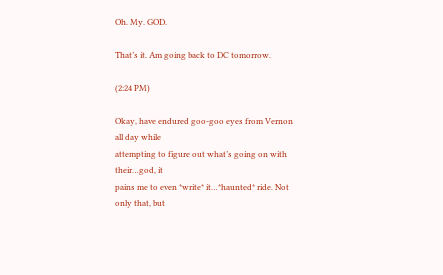Oh. My. GOD.

That’s it. Am going back to DC tomorrow.

(2:24 PM)

Okay, have endured goo-goo eyes from Vernon all day while
attempting to figure out what’s going on with their…god, it
pains me to even *write* it…*haunted* ride. Not only that, but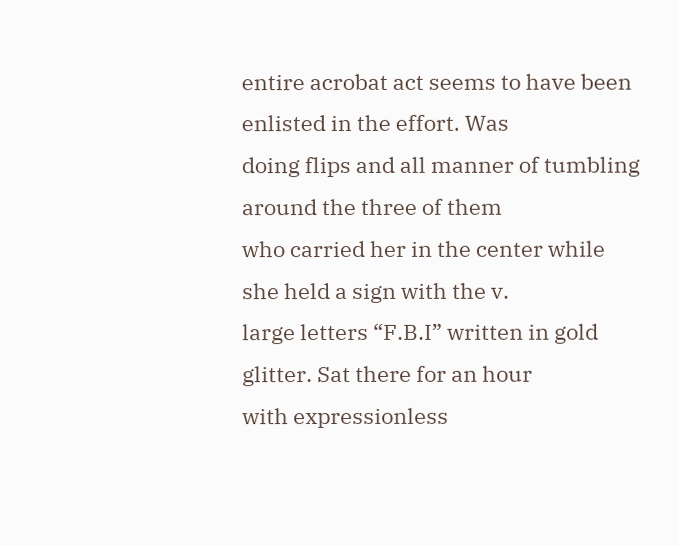entire acrobat act seems to have been enlisted in the effort. Was
doing flips and all manner of tumbling around the three of them
who carried her in the center while she held a sign with the v.
large letters “F.B.I” written in gold glitter. Sat there for an hour
with expressionless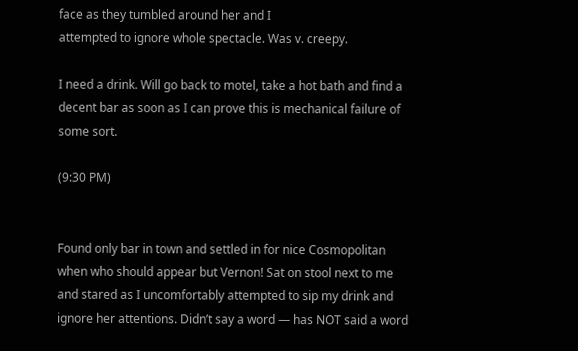face as they tumbled around her and I
attempted to ignore whole spectacle. Was v. creepy.

I need a drink. Will go back to motel, take a hot bath and find a
decent bar as soon as I can prove this is mechanical failure of
some sort.

(9:30 PM)


Found only bar in town and settled in for nice Cosmopolitan
when who should appear but Vernon! Sat on stool next to me
and stared as I uncomfortably attempted to sip my drink and
ignore her attentions. Didn’t say a word — has NOT said a word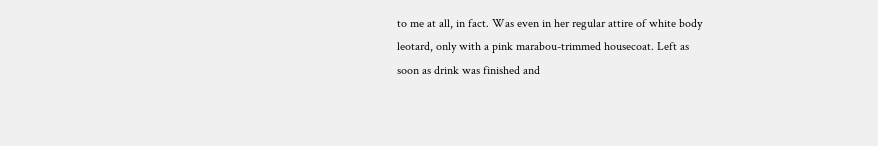to me at all, in fact. Was even in her regular attire of white body
leotard, only with a pink marabou-trimmed housecoat. Left as
soon as drink was finished and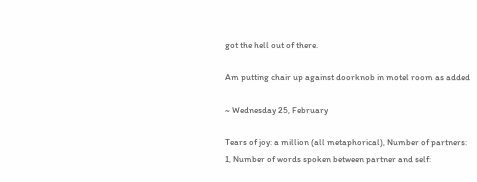got the hell out of there.

Am putting chair up against doorknob in motel room as added

~ Wednesday 25, February

Tears of joy: a million (all metaphorical), Number of partners:
1, Number of words spoken between partner and self: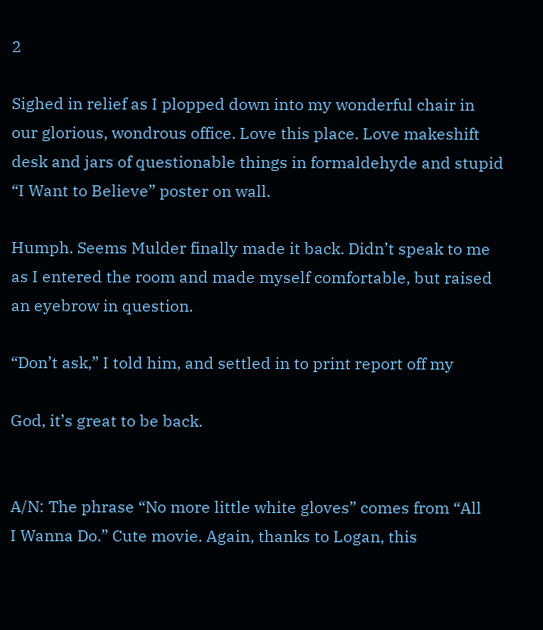2

Sighed in relief as I plopped down into my wonderful chair in
our glorious, wondrous office. Love this place. Love makeshift
desk and jars of questionable things in formaldehyde and stupid
“I Want to Believe” poster on wall.

Humph. Seems Mulder finally made it back. Didn’t speak to me
as I entered the room and made myself comfortable, but raised
an eyebrow in question.

“Don’t ask,” I told him, and settled in to print report off my

God, it’s great to be back.


A/N: The phrase “No more little white gloves” comes from “All
I Wanna Do.” Cute movie. Again, thanks to Logan, this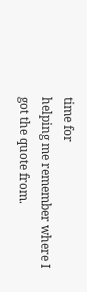time for
helping me remember where I got the quote from.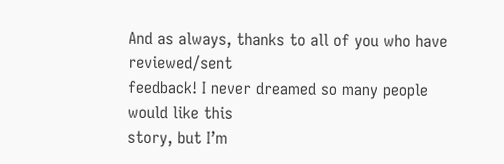And as always, thanks to all of you who have reviewed/sent
feedback! I never dreamed so many people would like this
story, but I’m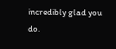incredibly glad you do.